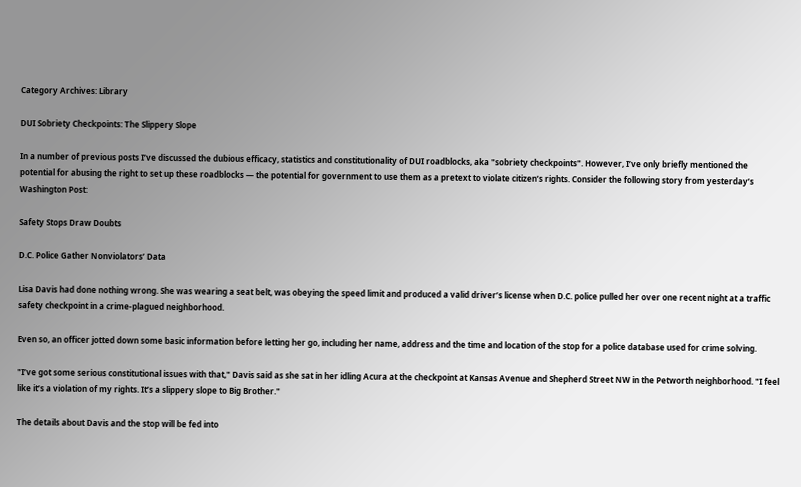Category Archives: Library

DUI Sobriety Checkpoints: The Slippery Slope

In a number of previous posts I’ve discussed the dubious efficacy, statistics and constitutionality of DUI roadblocks, aka "sobriety checkpoints". However, I’ve only briefly mentioned the potential for abusing the right to set up these roadblocks — the potential for government to use them as a pretext to violate citizen’s rights. Consider the following story from yesterday’s Washington Post:

Safety Stops Draw Doubts

D.C. Police Gather Nonviolators’ Data

Lisa Davis had done nothing wrong. She was wearing a seat belt, was obeying the speed limit and produced a valid driver’s license when D.C. police pulled her over one recent night at a traffic safety checkpoint in a crime-plagued neighborhood.

Even so, an officer jotted down some basic information before letting her go, including her name, address and the time and location of the stop for a police database used for crime solving.

"I’ve got some serious constitutional issues with that," Davis said as she sat in her idling Acura at the checkpoint at Kansas Avenue and Shepherd Street NW in the Petworth neighborhood. "I feel like it’s a violation of my rights. It’s a slippery slope to Big Brother."

The details about Davis and the stop will be fed into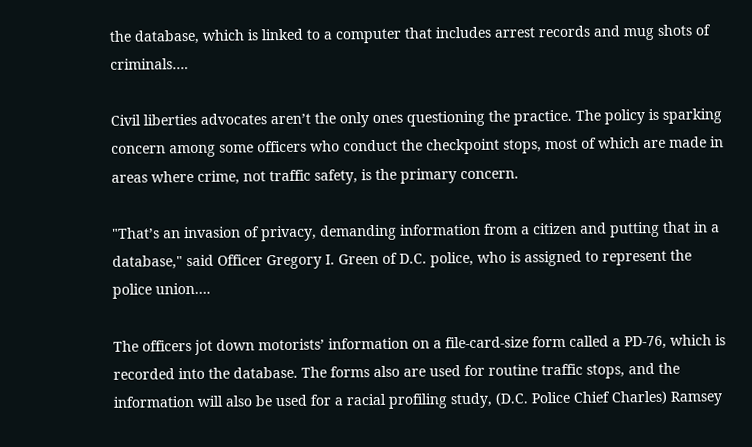the database, which is linked to a computer that includes arrest records and mug shots of criminals….

Civil liberties advocates aren’t the only ones questioning the practice. The policy is sparking concern among some officers who conduct the checkpoint stops, most of which are made in areas where crime, not traffic safety, is the primary concern.

"That’s an invasion of privacy, demanding information from a citizen and putting that in a database," said Officer Gregory I. Green of D.C. police, who is assigned to represent the police union….

The officers jot down motorists’ information on a file-card-size form called a PD-76, which is recorded into the database. The forms also are used for routine traffic stops, and the information will also be used for a racial profiling study, (D.C. Police Chief Charles) Ramsey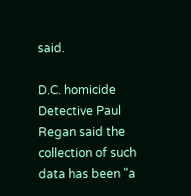said.

D.C. homicide Detective Paul Regan said the collection of such data has been "a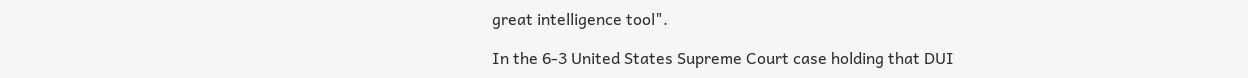great intelligence tool".

In the 6-3 United States Supreme Court case holding that DUI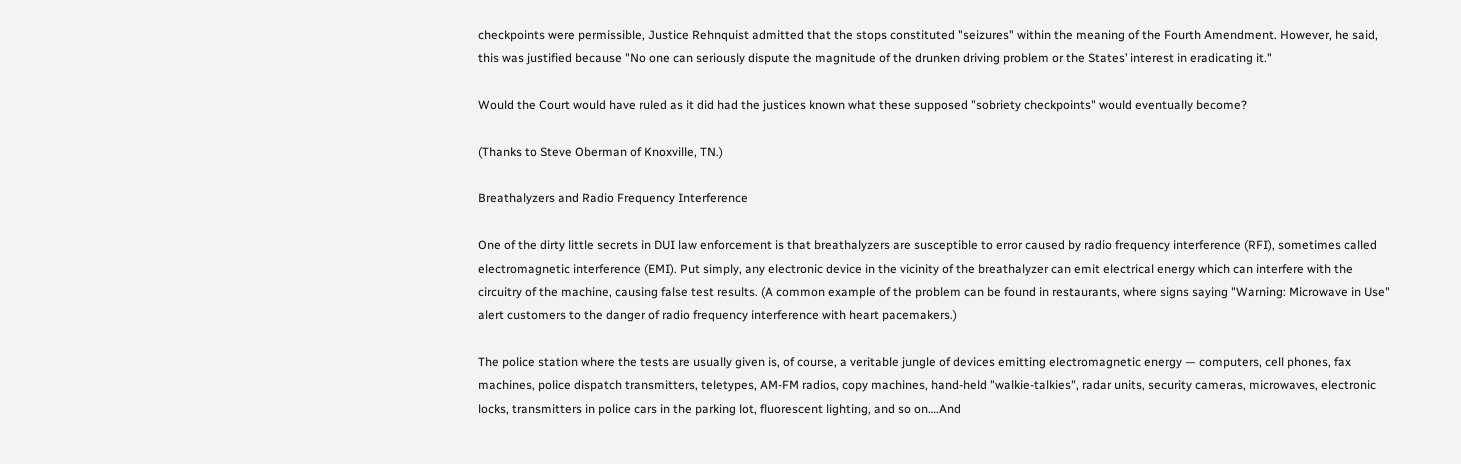checkpoints were permissible, Justice Rehnquist admitted that the stops constituted "seizures" within the meaning of the Fourth Amendment. However, he said, this was justified because "No one can seriously dispute the magnitude of the drunken driving problem or the States’ interest in eradicating it."

Would the Court would have ruled as it did had the justices known what these supposed "sobriety checkpoints" would eventually become?

(Thanks to Steve Oberman of Knoxville, TN.)

Breathalyzers and Radio Frequency Interference

One of the dirty little secrets in DUI law enforcement is that breathalyzers are susceptible to error caused by radio frequency interference (RFI), sometimes called electromagnetic interference (EMI). Put simply, any electronic device in the vicinity of the breathalyzer can emit electrical energy which can interfere with the circuitry of the machine, causing false test results. (A common example of the problem can be found in restaurants, where signs saying "Warning: Microwave in Use" alert customers to the danger of radio frequency interference with heart pacemakers.)

The police station where the tests are usually given is, of course, a veritable jungle of devices emitting electromagnetic energy — computers, cell phones, fax machines, police dispatch transmitters, teletypes, AM-FM radios, copy machines, hand-held "walkie-talkies", radar units, security cameras, microwaves, electronic locks, transmitters in police cars in the parking lot, fluorescent lighting, and so on….And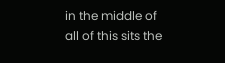in the middle of all of this sits the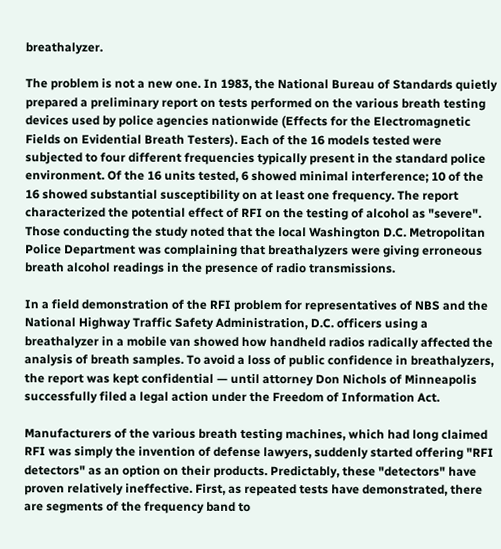breathalyzer.

The problem is not a new one. In 1983, the National Bureau of Standards quietly prepared a preliminary report on tests performed on the various breath testing devices used by police agencies nationwide (Effects for the Electromagnetic Fields on Evidential Breath Testers). Each of the 16 models tested were subjected to four different frequencies typically present in the standard police environment. Of the 16 units tested, 6 showed minimal interference; 10 of the 16 showed substantial susceptibility on at least one frequency. The report characterized the potential effect of RFI on the testing of alcohol as "severe". Those conducting the study noted that the local Washington D.C. Metropolitan Police Department was complaining that breathalyzers were giving erroneous breath alcohol readings in the presence of radio transmissions.

In a field demonstration of the RFI problem for representatives of NBS and the National Highway Traffic Safety Administration, D.C. officers using a breathalyzer in a mobile van showed how handheld radios radically affected the analysis of breath samples. To avoid a loss of public confidence in breathalyzers, the report was kept confidential — until attorney Don Nichols of Minneapolis successfully filed a legal action under the Freedom of Information Act.

Manufacturers of the various breath testing machines, which had long claimed RFI was simply the invention of defense lawyers, suddenly started offering "RFI detectors" as an option on their products. Predictably, these "detectors" have proven relatively ineffective. First, as repeated tests have demonstrated, there are segments of the frequency band to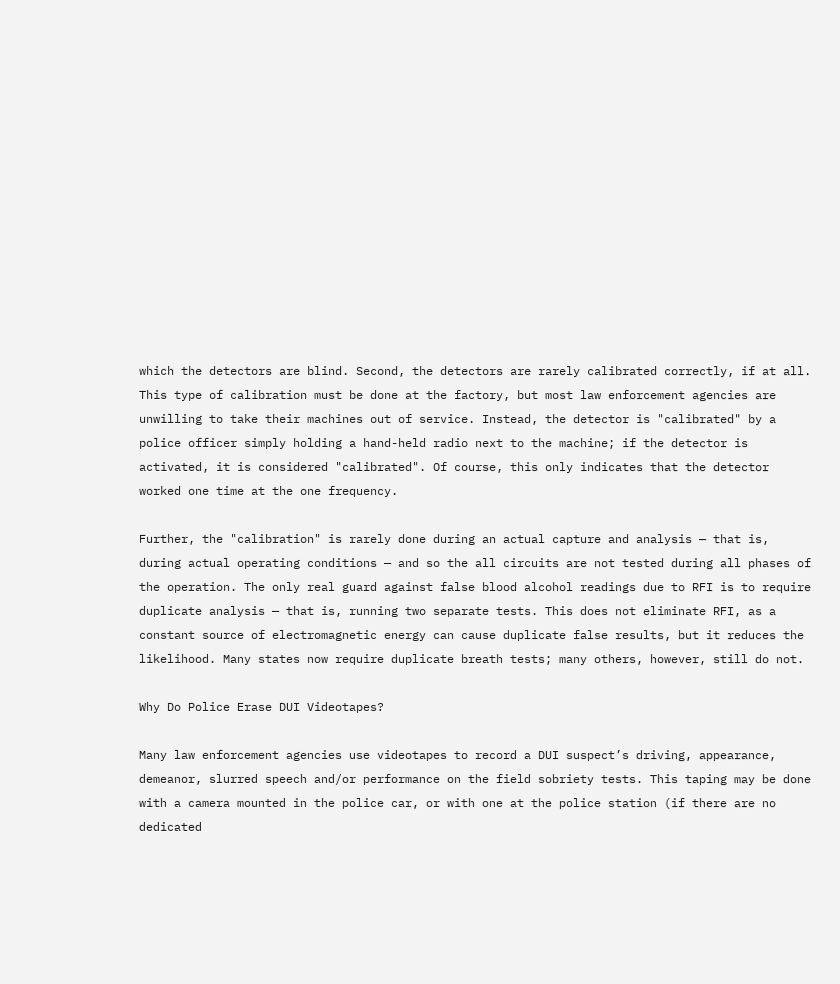which the detectors are blind. Second, the detectors are rarely calibrated correctly, if at all. This type of calibration must be done at the factory, but most law enforcement agencies are unwilling to take their machines out of service. Instead, the detector is "calibrated" by a police officer simply holding a hand-held radio next to the machine; if the detector is activated, it is considered "calibrated". Of course, this only indicates that the detector worked one time at the one frequency.

Further, the "calibration" is rarely done during an actual capture and analysis — that is, during actual operating conditions — and so the all circuits are not tested during all phases of the operation. The only real guard against false blood alcohol readings due to RFI is to require duplicate analysis — that is, running two separate tests. This does not eliminate RFI, as a constant source of electromagnetic energy can cause duplicate false results, but it reduces the likelihood. Many states now require duplicate breath tests; many others, however, still do not.

Why Do Police Erase DUI Videotapes?

Many law enforcement agencies use videotapes to record a DUI suspect’s driving, appearance, demeanor, slurred speech and/or performance on the field sobriety tests. This taping may be done with a camera mounted in the police car, or with one at the police station (if there are no dedicated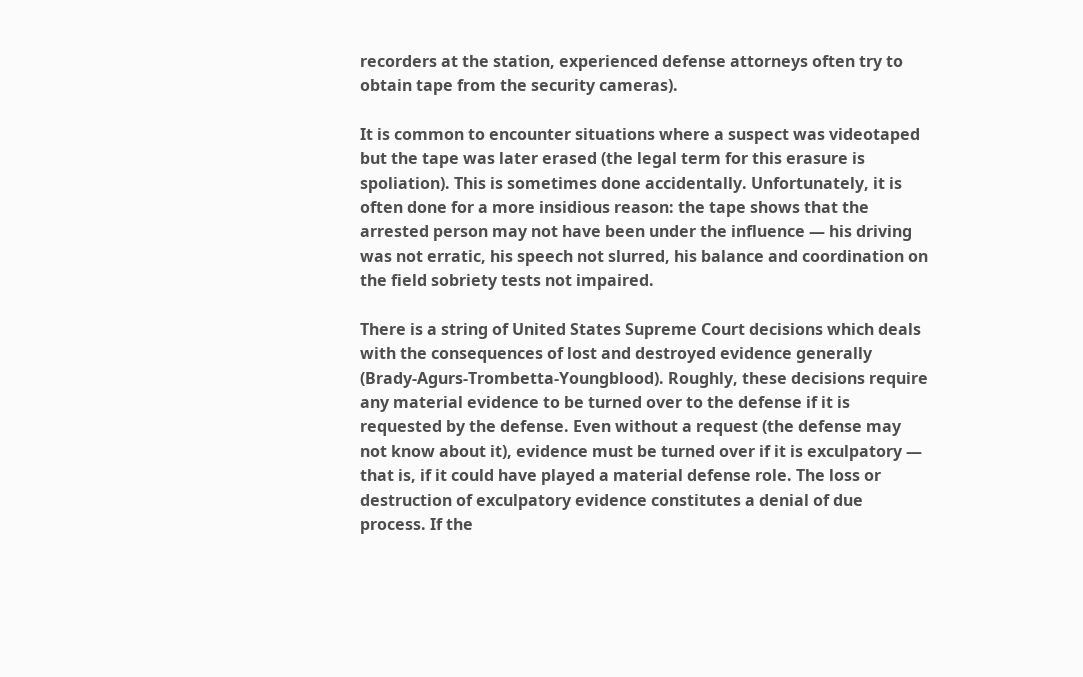recorders at the station, experienced defense attorneys often try to obtain tape from the security cameras).

It is common to encounter situations where a suspect was videotaped but the tape was later erased (the legal term for this erasure is spoliation). This is sometimes done accidentally. Unfortunately, it is often done for a more insidious reason: the tape shows that the arrested person may not have been under the influence — his driving was not erratic, his speech not slurred, his balance and coordination on the field sobriety tests not impaired.

There is a string of United States Supreme Court decisions which deals with the consequences of lost and destroyed evidence generally (Brady-Agurs-Trombetta-Youngblood). Roughly, these decisions require any material evidence to be turned over to the defense if it is requested by the defense. Even without a request (the defense may not know about it), evidence must be turned over if it is exculpatory — that is, if it could have played a material defense role. The loss or destruction of exculpatory evidence constitutes a denial of due process. If the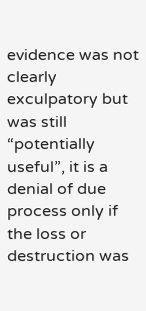evidence was not clearly exculpatory but was still “potentially useful”, it is a denial of due process only if the loss or destruction was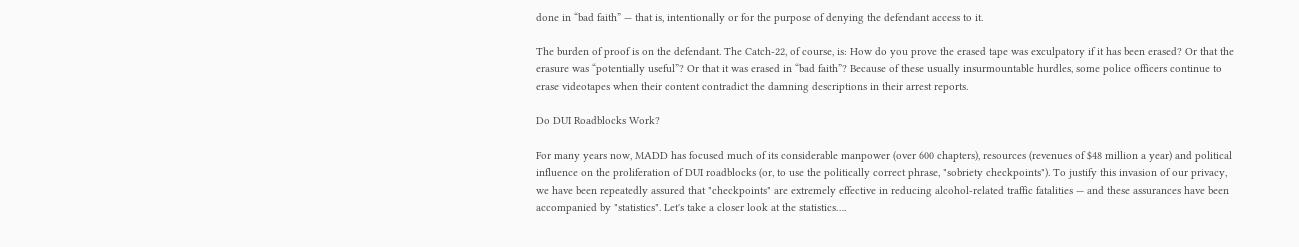done in “bad faith” — that is, intentionally or for the purpose of denying the defendant access to it.

The burden of proof is on the defendant. The Catch-22, of course, is: How do you prove the erased tape was exculpatory if it has been erased? Or that the erasure was “potentially useful”? Or that it was erased in “bad faith”? Because of these usually insurmountable hurdles, some police officers continue to erase videotapes when their content contradict the damning descriptions in their arrest reports.

Do DUI Roadblocks Work?

For many years now, MADD has focused much of its considerable manpower (over 600 chapters), resources (revenues of $48 million a year) and political influence on the proliferation of DUI roadblocks (or, to use the politically correct phrase, "sobriety checkpoints"). To justify this invasion of our privacy, we have been repeatedly assured that "checkpoints" are extremely effective in reducing alcohol-related traffic fatalities — and these assurances have been accompanied by "statistics". Let's take a closer look at the statistics….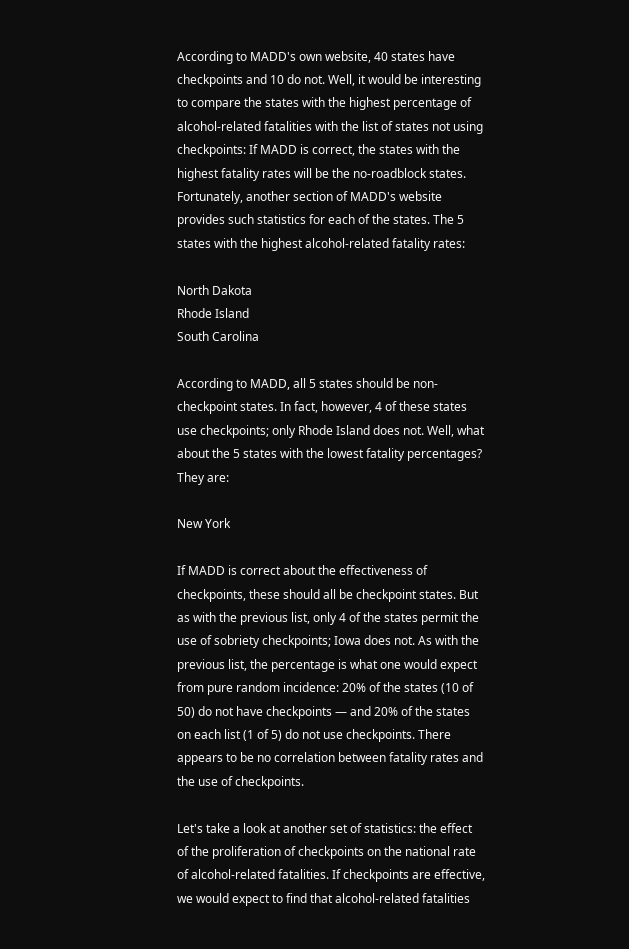According to MADD's own website, 40 states have checkpoints and 10 do not. Well, it would be interesting to compare the states with the highest percentage of alcohol-related fatalities with the list of states not using checkpoints: If MADD is correct, the states with the highest fatality rates will be the no-roadblock states. Fortunately, another section of MADD's website provides such statistics for each of the states. The 5 states with the highest alcohol-related fatality rates:

North Dakota
Rhode Island
South Carolina

According to MADD, all 5 states should be non-checkpoint states. In fact, however, 4 of these states use checkpoints; only Rhode Island does not. Well, what about the 5 states with the lowest fatality percentages? They are:

New York

If MADD is correct about the effectiveness of checkpoints, these should all be checkpoint states. But as with the previous list, only 4 of the states permit the use of sobriety checkpoints; Iowa does not. As with the previous list, the percentage is what one would expect from pure random incidence: 20% of the states (10 of 50) do not have checkpoints — and 20% of the states on each list (1 of 5) do not use checkpoints. There appears to be no correlation between fatality rates and the use of checkpoints.

Let's take a look at another set of statistics: the effect of the proliferation of checkpoints on the national rate of alcohol-related fatalities. If checkpoints are effective, we would expect to find that alcohol-related fatalities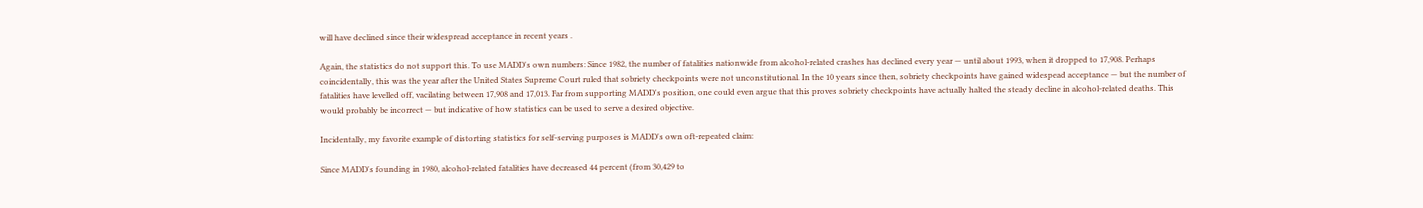will have declined since their widespread acceptance in recent years .

Again, the statistics do not support this. To use MADD's own numbers: Since 1982, the number of fatalities nationwide from alcohol-related crashes has declined every year — until about 1993, when it dropped to 17,908. Perhaps coincidentally, this was the year after the United States Supreme Court ruled that sobriety checkpoints were not unconstitutional. In the 10 years since then, sobriety checkpoints have gained widespead acceptance — but the number of fatalities have levelled off, vacilating between 17,908 and 17,013. Far from supporting MADD's position, one could even argue that this proves sobriety checkpoints have actually halted the steady decline in alcohol-related deaths. This would probably be incorrect — but indicative of how statistics can be used to serve a desired objective.

Incidentally, my favorite example of distorting statistics for self-serving purposes is MADD's own oft-repeated claim:

Since MADD's founding in 1980, alcohol-related fatalities have decreased 44 percent (from 30,429 to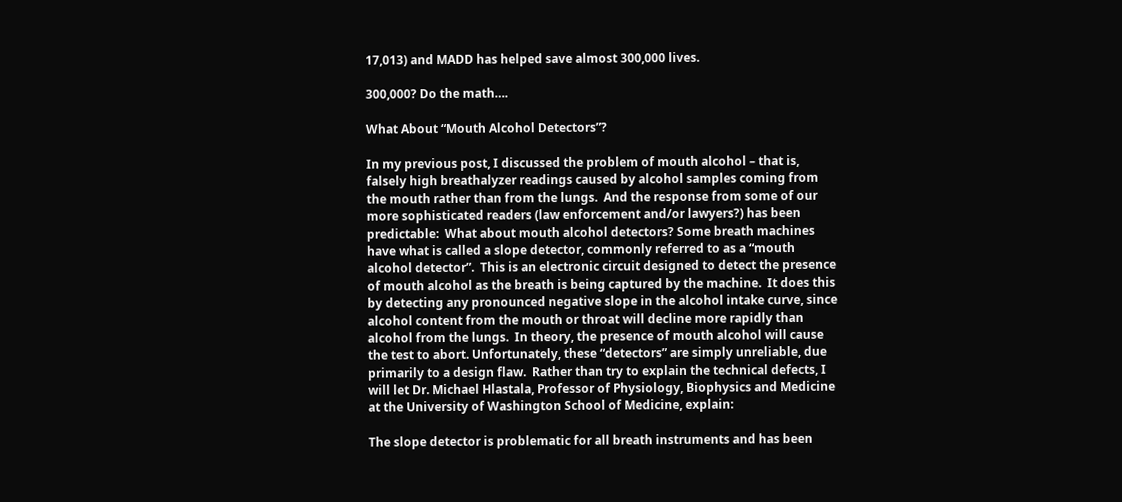17,013) and MADD has helped save almost 300,000 lives.

300,000? Do the math….

What About “Mouth Alcohol Detectors”?

In my previous post, I discussed the problem of mouth alcohol – that is, falsely high breathalyzer readings caused by alcohol samples coming from the mouth rather than from the lungs.  And the response from some of our more sophisticated readers (law enforcement and/or lawyers?) has been predictable:  What about mouth alcohol detectors? Some breath machines have what is called a slope detector, commonly referred to as a “mouth alcohol detector”.  This is an electronic circuit designed to detect the presence of mouth alcohol as the breath is being captured by the machine.  It does this by detecting any pronounced negative slope in the alcohol intake curve, since alcohol content from the mouth or throat will decline more rapidly than alcohol from the lungs.  In theory, the presence of mouth alcohol will cause the test to abort. Unfortunately, these “detectors” are simply unreliable, due primarily to a design flaw.  Rather than try to explain the technical defects, I will let Dr. Michael Hlastala, Professor of Physiology, Biophysics and Medicine at the University of Washington School of Medicine, explain:

The slope detector is problematic for all breath instruments and has been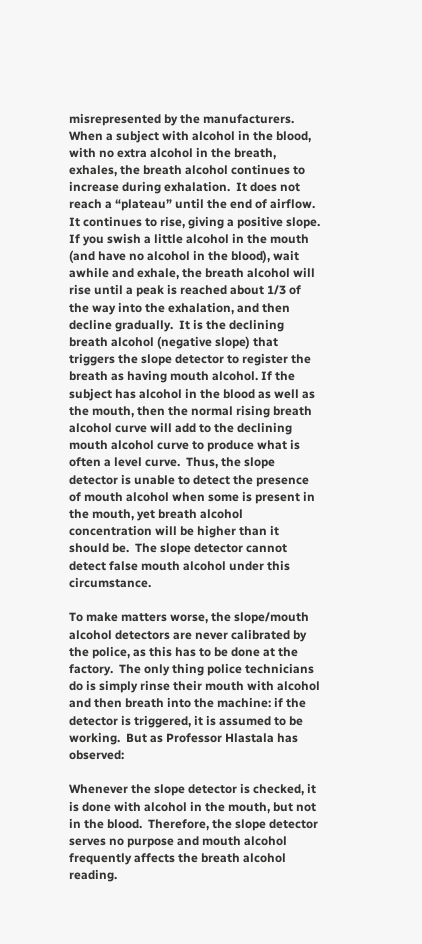misrepresented by the manufacturers. When a subject with alcohol in the blood, with no extra alcohol in the breath, exhales, the breath alcohol continues to increase during exhalation.  It does not reach a “plateau” until the end of airflow.  It continues to rise, giving a positive slope.  If you swish a little alcohol in the mouth (and have no alcohol in the blood), wait awhile and exhale, the breath alcohol will rise until a peak is reached about 1/3 of the way into the exhalation, and then decline gradually.  It is the declining breath alcohol (negative slope) that triggers the slope detector to register the breath as having mouth alcohol. If the subject has alcohol in the blood as well as the mouth, then the normal rising breath alcohol curve will add to the declining mouth alcohol curve to produce what is often a level curve.  Thus, the slope detector is unable to detect the presence of mouth alcohol when some is present in the mouth, yet breath alcohol concentration will be higher than it should be.  The slope detector cannot detect false mouth alcohol under this circumstance.

To make matters worse, the slope/mouth alcohol detectors are never calibrated by the police, as this has to be done at the factory.  The only thing police technicians do is simply rinse their mouth with alcohol and then breath into the machine: if the detector is triggered, it is assumed to be working.  But as Professor Hlastala has observed:

Whenever the slope detector is checked, it is done with alcohol in the mouth, but not in the blood.  Therefore, the slope detector serves no purpose and mouth alcohol frequently affects the breath alcohol reading.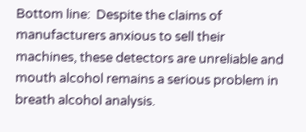Bottom line:  Despite the claims of manufacturers anxious to sell their machines, these detectors are unreliable and mouth alcohol remains a serious problem in breath alcohol analysis.